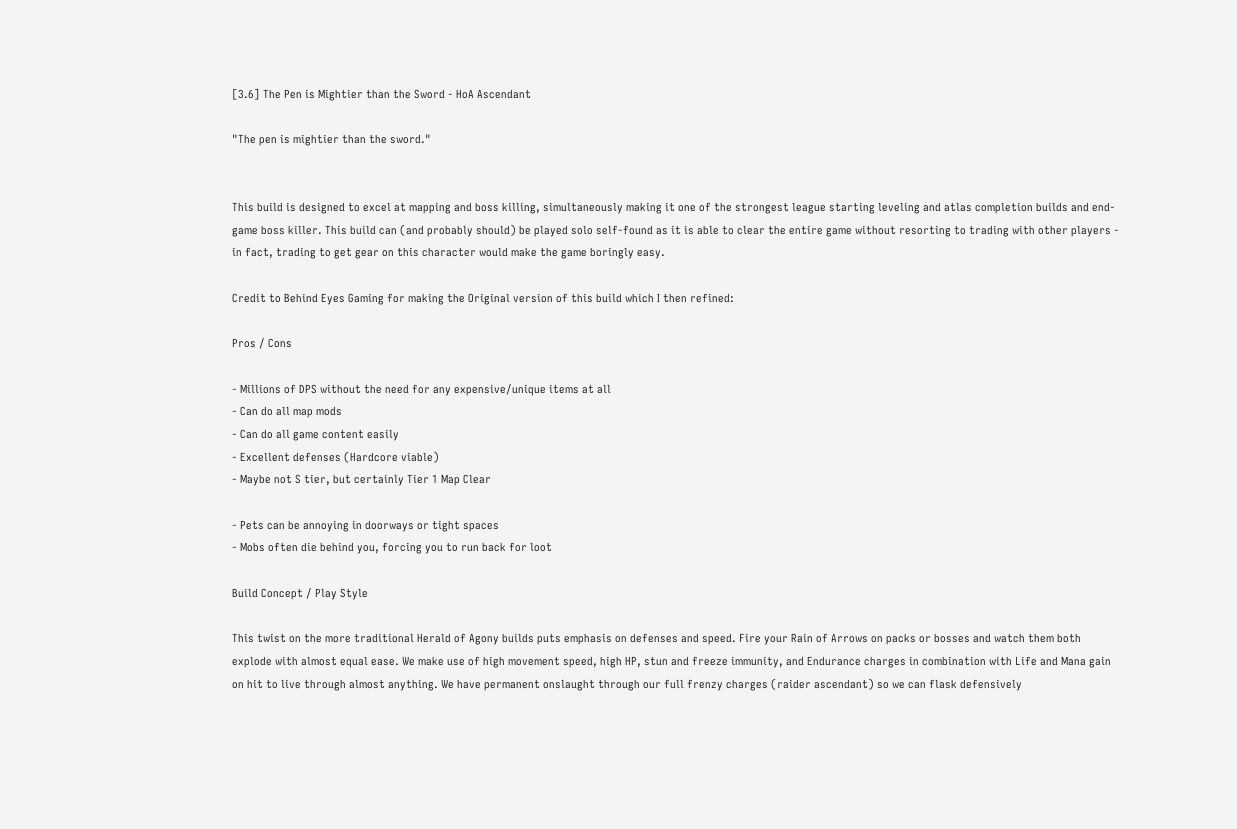[3.6] The Pen is Mightier than the Sword - HoA Ascendant

"The pen is mightier than the sword."


This build is designed to excel at mapping and boss killing, simultaneously making it one of the strongest league starting leveling and atlas completion builds and end-game boss killer. This build can (and probably should) be played solo self-found as it is able to clear the entire game without resorting to trading with other players - in fact, trading to get gear on this character would make the game boringly easy.

Credit to Behind Eyes Gaming for making the Original version of this build which I then refined:

Pros / Cons

- Millions of DPS without the need for any expensive/unique items at all
- Can do all map mods
- Can do all game content easily
- Excellent defenses (Hardcore viable)
- Maybe not S tier, but certainly Tier 1 Map Clear

- Pets can be annoying in doorways or tight spaces
- Mobs often die behind you, forcing you to run back for loot

Build Concept / Play Style

This twist on the more traditional Herald of Agony builds puts emphasis on defenses and speed. Fire your Rain of Arrows on packs or bosses and watch them both explode with almost equal ease. We make use of high movement speed, high HP, stun and freeze immunity, and Endurance charges in combination with Life and Mana gain on hit to live through almost anything. We have permanent onslaught through our full frenzy charges (raider ascendant) so we can flask defensively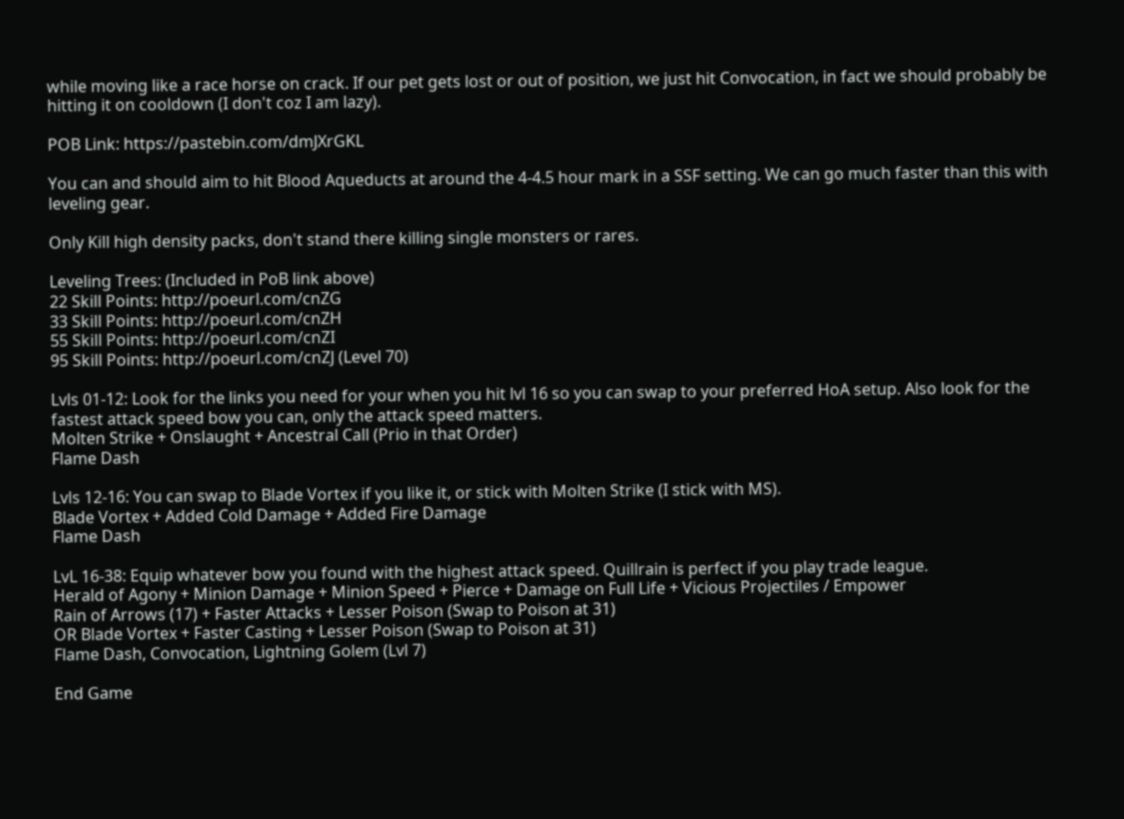while moving like a race horse on crack. If our pet gets lost or out of position, we just hit Convocation, in fact we should probably be hitting it on cooldown (I don't coz I am lazy).

POB Link: https://pastebin.com/dmJXrGKL

You can and should aim to hit Blood Aqueducts at around the 4-4.5 hour mark in a SSF setting. We can go much faster than this with leveling gear.

Only Kill high density packs, don't stand there killing single monsters or rares.

Leveling Trees: (Included in PoB link above)
22 Skill Points: http://poeurl.com/cnZG
33 Skill Points: http://poeurl.com/cnZH
55 Skill Points: http://poeurl.com/cnZI
95 Skill Points: http://poeurl.com/cnZJ (Level 70)

Lvls 01-12: Look for the links you need for your when you hit lvl 16 so you can swap to your preferred HoA setup. Also look for the fastest attack speed bow you can, only the attack speed matters.
Molten Strike + Onslaught + Ancestral Call (Prio in that Order)
Flame Dash

Lvls 12-16: You can swap to Blade Vortex if you like it, or stick with Molten Strike (I stick with MS).
Blade Vortex + Added Cold Damage + Added Fire Damage
Flame Dash

LvL 16-38: Equip whatever bow you found with the highest attack speed. Quillrain is perfect if you play trade league.
Herald of Agony + Minion Damage + Minion Speed + Pierce + Damage on Full Life + Vicious Projectiles / Empower
Rain of Arrows (17) + Faster Attacks + Lesser Poison (Swap to Poison at 31)
OR Blade Vortex + Faster Casting + Lesser Poison (Swap to Poison at 31)
Flame Dash, Convocation, Lightning Golem (Lvl 7)

End Game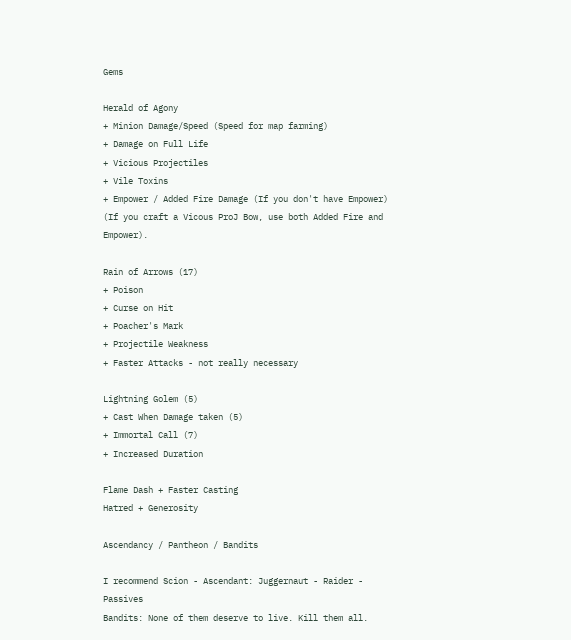Gems

Herald of Agony
+ Minion Damage/Speed (Speed for map farming)
+ Damage on Full Life
+ Vicious Projectiles
+ Vile Toxins
+ Empower / Added Fire Damage (If you don't have Empower)
(If you craft a Vicous ProJ Bow, use both Added Fire and Empower).

Rain of Arrows (17)
+ Poison
+ Curse on Hit
+ Poacher's Mark
+ Projectile Weakness
+ Faster Attacks - not really necessary

Lightning Golem (5)
+ Cast When Damage taken (5)
+ Immortal Call (7)
+ Increased Duration

Flame Dash + Faster Casting
Hatred + Generosity

Ascendancy / Pantheon / Bandits

I recommend Scion - Ascendant: Juggernaut - Raider - Passives
Bandits: None of them deserve to live. Kill them all.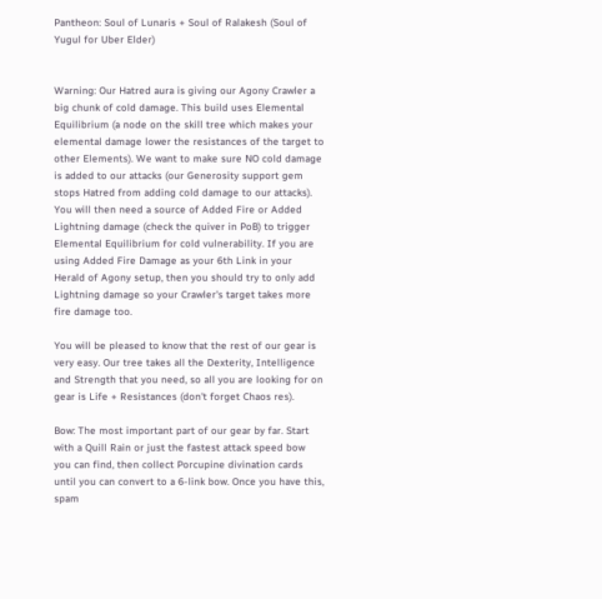Pantheon: Soul of Lunaris + Soul of Ralakesh (Soul of Yugul for Uber Elder)


Warning: Our Hatred aura is giving our Agony Crawler a big chunk of cold damage. This build uses Elemental Equilibrium (a node on the skill tree which makes your elemental damage lower the resistances of the target to other Elements). We want to make sure NO cold damage is added to our attacks (our Generosity support gem stops Hatred from adding cold damage to our attacks). You will then need a source of Added Fire or Added Lightning damage (check the quiver in PoB) to trigger Elemental Equilibrium for cold vulnerability. If you are using Added Fire Damage as your 6th Link in your Herald of Agony setup, then you should try to only add Lightning damage so your Crawler's target takes more fire damage too.

You will be pleased to know that the rest of our gear is very easy. Our tree takes all the Dexterity, Intelligence and Strength that you need, so all you are looking for on gear is Life + Resistances (don't forget Chaos res).

Bow: The most important part of our gear by far. Start with a Quill Rain or just the fastest attack speed bow you can find, then collect Porcupine divination cards until you can convert to a 6-link bow. Once you have this, spam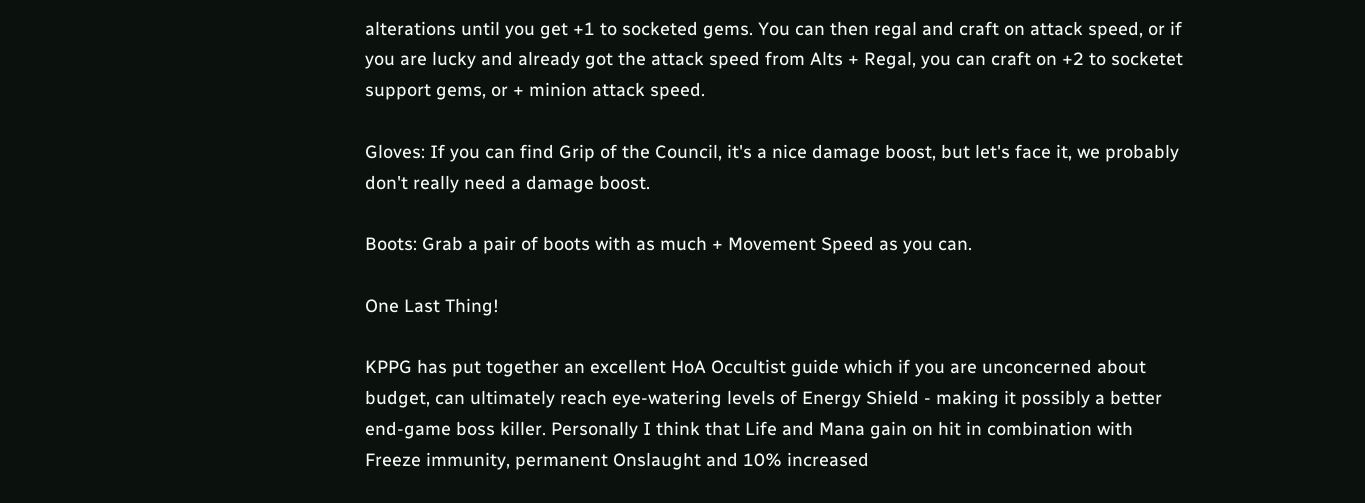alterations until you get +1 to socketed gems. You can then regal and craft on attack speed, or if you are lucky and already got the attack speed from Alts + Regal, you can craft on +2 to socketet support gems, or + minion attack speed.

Gloves: If you can find Grip of the Council, it's a nice damage boost, but let's face it, we probably don't really need a damage boost.

Boots: Grab a pair of boots with as much + Movement Speed as you can.

One Last Thing!

KPPG has put together an excellent HoA Occultist guide which if you are unconcerned about budget, can ultimately reach eye-watering levels of Energy Shield - making it possibly a better end-game boss killer. Personally I think that Life and Mana gain on hit in combination with Freeze immunity, permanent Onslaught and 10% increased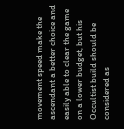movement speed make the ascendant a better choice and easily able to clear the game on a lower budget, but his Occultist build should be considered as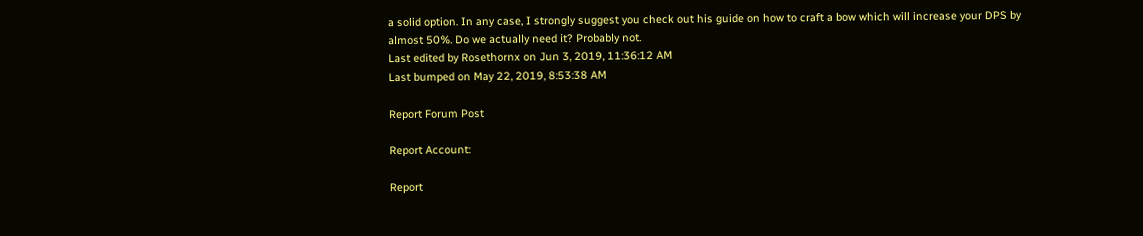a solid option. In any case, I strongly suggest you check out his guide on how to craft a bow which will increase your DPS by almost 50%. Do we actually need it? Probably not.
Last edited by Rosethornx on Jun 3, 2019, 11:36:12 AM
Last bumped on May 22, 2019, 8:53:38 AM

Report Forum Post

Report Account:

Report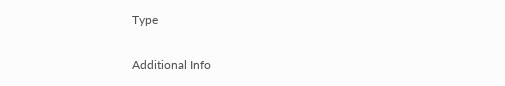Type

Additional Info